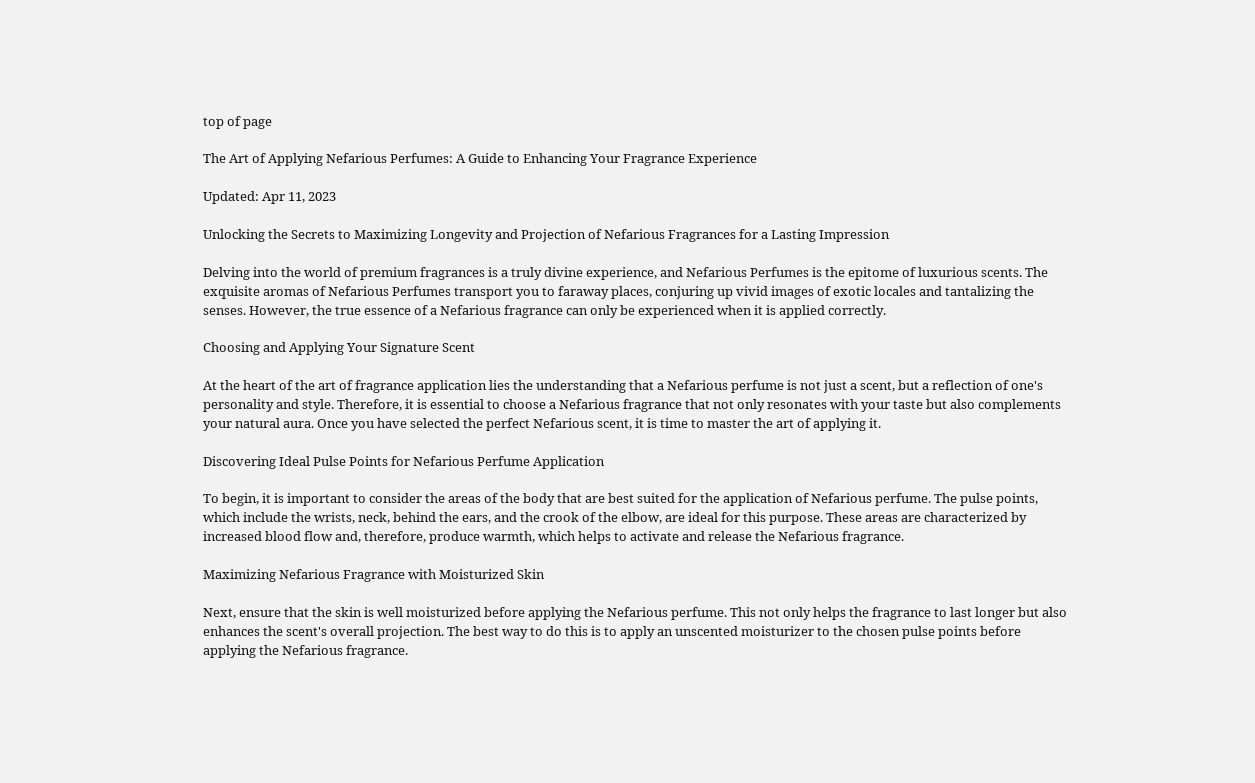top of page

The Art of Applying Nefarious Perfumes: A Guide to Enhancing Your Fragrance Experience

Updated: Apr 11, 2023

Unlocking the Secrets to Maximizing Longevity and Projection of Nefarious Fragrances for a Lasting Impression

Delving into the world of premium fragrances is a truly divine experience, and Nefarious Perfumes is the epitome of luxurious scents. The exquisite aromas of Nefarious Perfumes transport you to faraway places, conjuring up vivid images of exotic locales and tantalizing the senses. However, the true essence of a Nefarious fragrance can only be experienced when it is applied correctly.

Choosing and Applying Your Signature Scent

At the heart of the art of fragrance application lies the understanding that a Nefarious perfume is not just a scent, but a reflection of one's personality and style. Therefore, it is essential to choose a Nefarious fragrance that not only resonates with your taste but also complements your natural aura. Once you have selected the perfect Nefarious scent, it is time to master the art of applying it.

Discovering Ideal Pulse Points for Nefarious Perfume Application

To begin, it is important to consider the areas of the body that are best suited for the application of Nefarious perfume. The pulse points, which include the wrists, neck, behind the ears, and the crook of the elbow, are ideal for this purpose. These areas are characterized by increased blood flow and, therefore, produce warmth, which helps to activate and release the Nefarious fragrance.

Maximizing Nefarious Fragrance with Moisturized Skin

Next, ensure that the skin is well moisturized before applying the Nefarious perfume. This not only helps the fragrance to last longer but also enhances the scent's overall projection. The best way to do this is to apply an unscented moisturizer to the chosen pulse points before applying the Nefarious fragrance.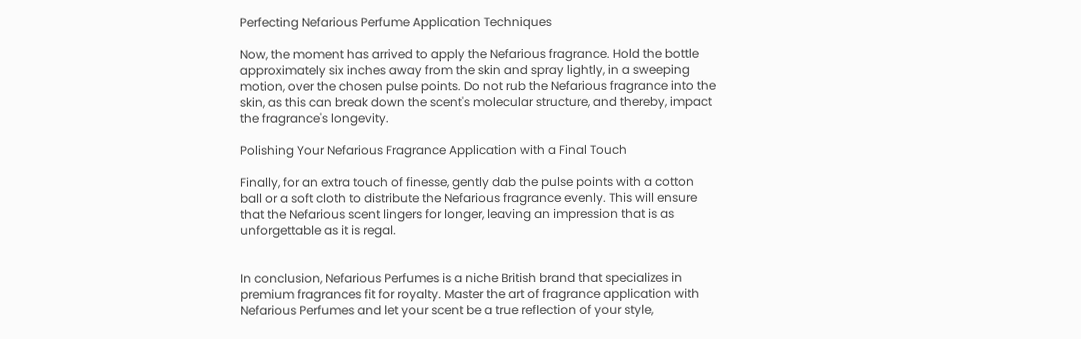Perfecting Nefarious Perfume Application Techniques

Now, the moment has arrived to apply the Nefarious fragrance. Hold the bottle approximately six inches away from the skin and spray lightly, in a sweeping motion, over the chosen pulse points. Do not rub the Nefarious fragrance into the skin, as this can break down the scent's molecular structure, and thereby, impact the fragrance's longevity.

Polishing Your Nefarious Fragrance Application with a Final Touch

Finally, for an extra touch of finesse, gently dab the pulse points with a cotton ball or a soft cloth to distribute the Nefarious fragrance evenly. This will ensure that the Nefarious scent lingers for longer, leaving an impression that is as unforgettable as it is regal.


In conclusion, Nefarious Perfumes is a niche British brand that specializes in premium fragrances fit for royalty. Master the art of fragrance application with Nefarious Perfumes and let your scent be a true reflection of your style,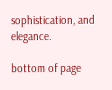sophistication, and elegance.

bottom of page